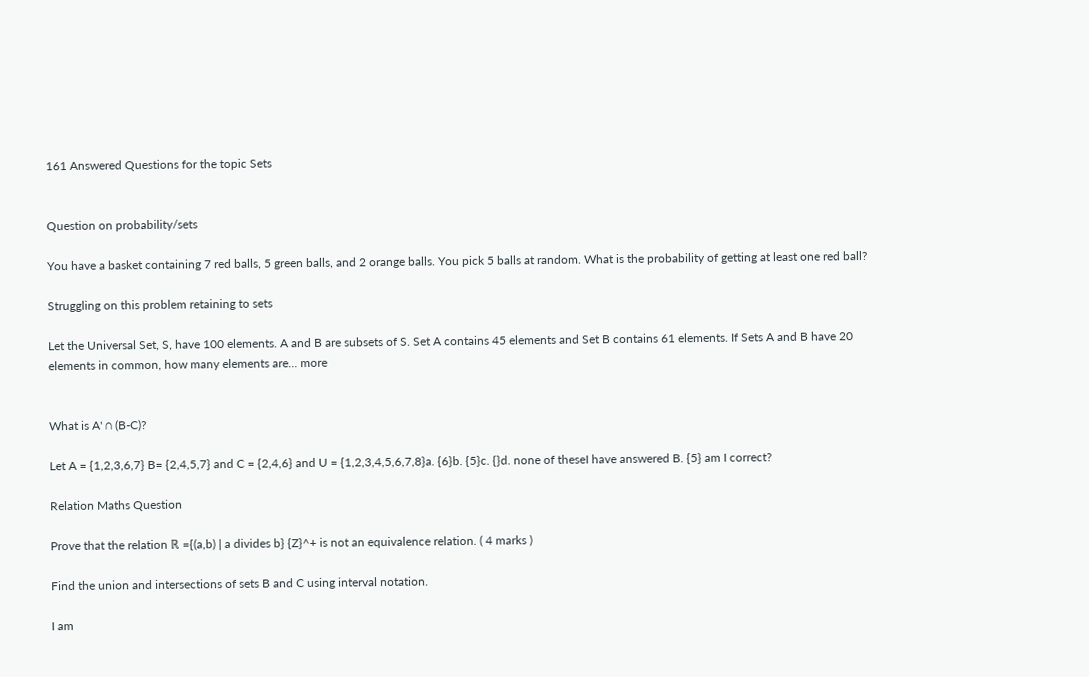161 Answered Questions for the topic Sets


Question on probability/sets

You have a basket containing 7 red balls, 5 green balls, and 2 orange balls. You pick 5 balls at random. What is the probability of getting at least one red ball?

Struggling on this problem retaining to sets

Let the Universal Set, S, have 100 elements. A and B are subsets of S. Set A contains 45 elements and Set B contains 61 elements. If Sets A and B have 20 elements in common, how many elements are... more


What is A' ∩ (B-C)?

Let A = {1,2,3,6,7} B= {2,4,5,7} and C = {2,4,6} and U = {1,2,3,4,5,6,7,8}a. {6}b. {5}c. {}d. none of theseI have answered B. {5} am I correct?

Relation Maths Question

Prove that the relation ℝ ={(a,b) | a divides b} {Z}^+ is not an equivalence relation. ( 4 marks )

Find the union and intersections of sets B and C using interval notation.

I am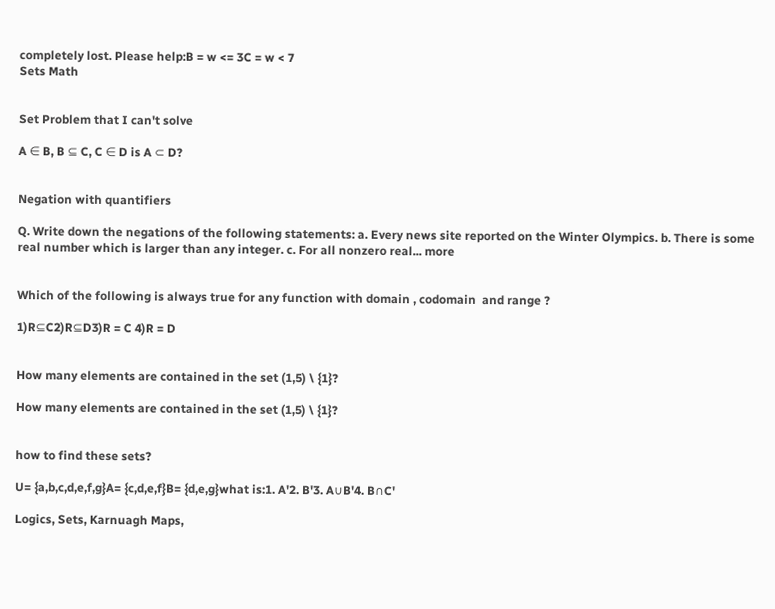completely lost. Please help:B = w <= 3C = w < 7
Sets Math


Set Problem that I can't solve

A ∈ B, B ⊆ C, C ∈ D is A ⊂ D?


Negation with quantifiers

Q. Write down the negations of the following statements: a. Every news site reported on the Winter Olympics. b. There is some real number which is larger than any integer. c. For all nonzero real... more


Which of the following is always true for any function with domain , codomain  and range ?

1)R⊆C2)R⊆D3)R = C 4)R = D


How many elements are contained in the set (1,5) \ {1}?

How many elements are contained in the set (1,5) \ {1}?


how to find these sets?

U= {a,b,c,d,e,f,g}A= {c,d,e,f}B= {d,e,g}what is:1. A'2. B'3. A∪B'4. B∩C'

Logics, Sets, Karnuagh Maps,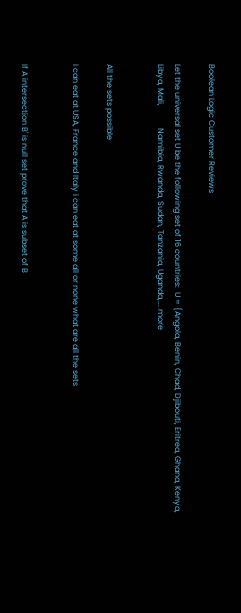Boolean Logic Customer Reviews

Let the universal set U be the following set of 16 countries:  U = {Angola, Benin, Chad, Djibouti, Eritrea, Ghana, Kenya, Libya, Mali,           Namibia, Rwanda, Sudan, Tanzania, Uganda,... more


All the sets possible

I can eat at USA, France and Italy i can eat at some all or none what are all the sets


If A intersection B' is null set prove that A is subset of B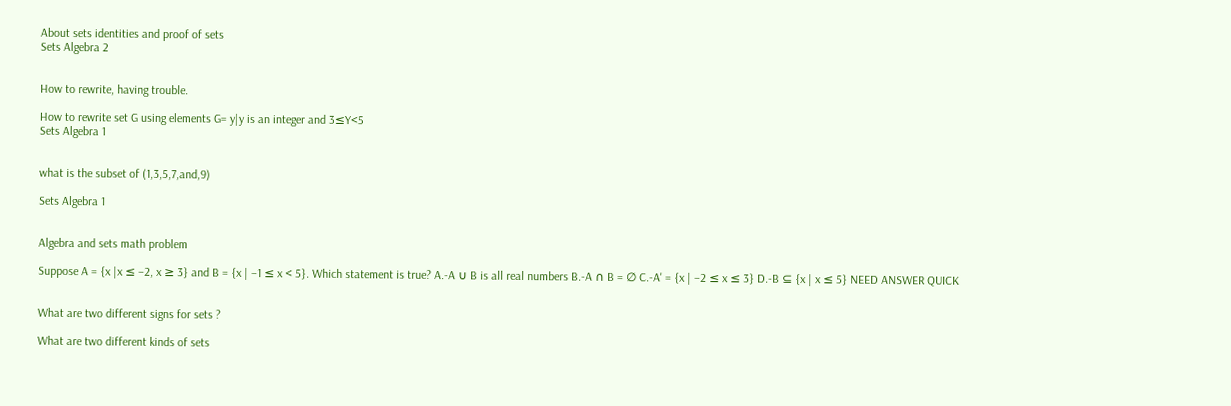About sets identities and proof of sets
Sets Algebra 2


How to rewrite, having trouble.

How to rewrite set G using elements G= y|y is an integer and 3≤Y<5
Sets Algebra 1


what is the subset of (1,3,5,7,and,9)

Sets Algebra 1


Algebra and sets math problem

Suppose A = {x |x ≤ −2, x ≥ 3} and B = {x | −1 ≤ x < 5}. Which statement is true? A.-A ∪ B is all real numbers B.-A ∩ B = ∅ C.-A' = {x | −2 ≤ x ≤ 3} D.-B ⊆ {x | x ≤ 5} NEED ANSWER QUICK


What are two different signs for sets ?

What are two different kinds of sets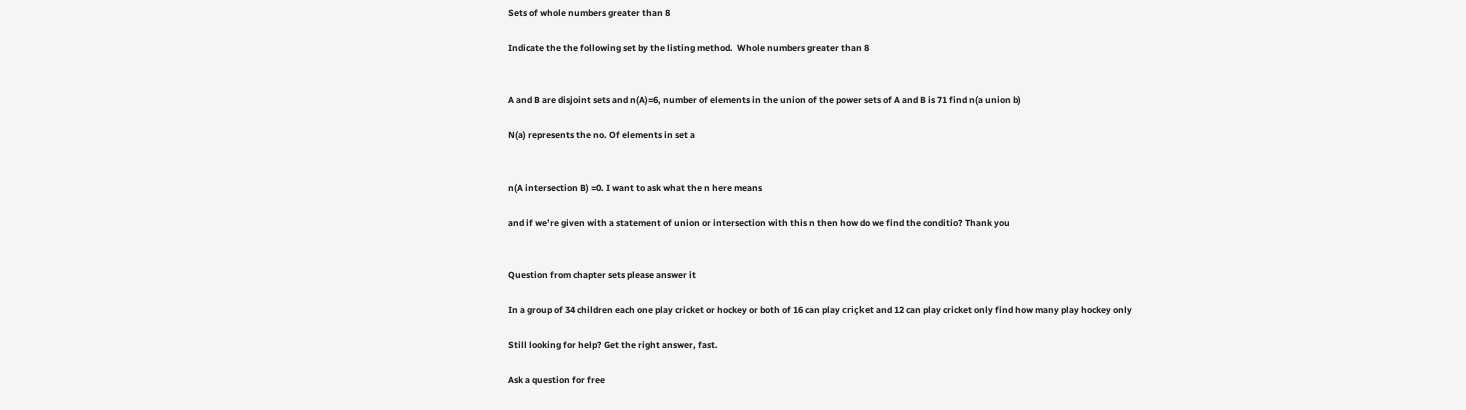Sets of whole numbers greater than 8

Indicate the the following set by the listing method.  Whole numbers greater than 8


A and B are disjoint sets and n(A)=6, number of elements in the union of the power sets of A and B is 71 find n(a union b)

N(a) represents the no. Of elements in set a


n(A intersection B) =0. I want to ask what the n here means

and if we’re given with a statement of union or intersection with this n then how do we find the conditio? Thank you


Question from chapter sets please answer it

In a group of 34 children each one play cricket or hockey or both of 16 can play criçket and 12 can play cricket only find how many play hockey only

Still looking for help? Get the right answer, fast.

Ask a question for free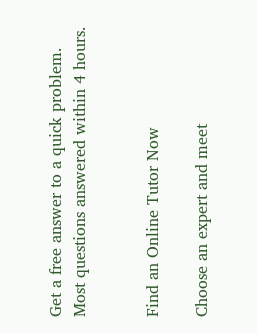Get a free answer to a quick problem.
Most questions answered within 4 hours.


Find an Online Tutor Now

Choose an expert and meet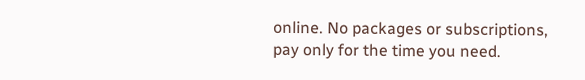online. No packages or subscriptions, pay only for the time you need.